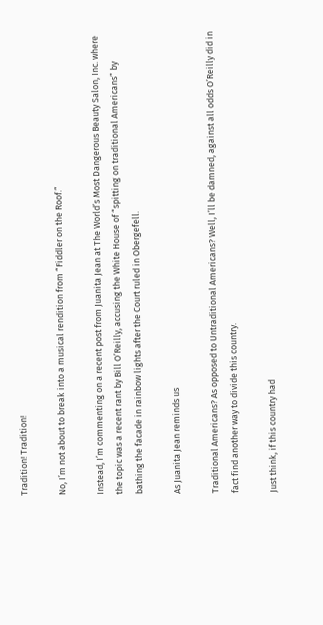Tradition! Tradition!

No, I’m not about to break into a musical rendition from “Fiddler on the Roof.”

Instead, I’m commenting on a recent post from Juanita Jean at The World’s Most Dangerous Beauty Salon, Inc. where the topic was a recent rant by Bill O’Reilly, accusing the White House of “spitting on traditional Americans” by bathing the facade in rainbow lights after the Court ruled in Obergefell.

As Juanita Jean reminds us

Traditional Americans? As opposed to Untraditional Americans? Well, I’ll be damned, against all odds O’Reilly did in fact find another way to divide this country.

Just think, if this country had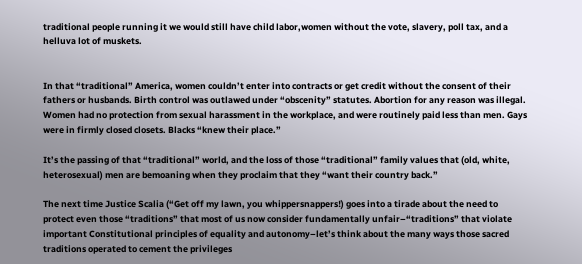traditional people running it we would still have child labor,women without the vote, slavery, poll tax, and a helluva lot of muskets.


In that “traditional” America, women couldn’t enter into contracts or get credit without the consent of their fathers or husbands. Birth control was outlawed under “obscenity” statutes. Abortion for any reason was illegal. Women had no protection from sexual harassment in the workplace, and were routinely paid less than men. Gays were in firmly closed closets. Blacks “knew their place.”

It’s the passing of that “traditional” world, and the loss of those “traditional” family values that (old, white, heterosexual) men are bemoaning when they proclaim that they “want their country back.”

The next time Justice Scalia (“Get off my lawn, you whippersnappers!) goes into a tirade about the need to protect even those “traditions” that most of us now consider fundamentally unfair–“traditions” that violate important Constitutional principles of equality and autonomy–let’s think about the many ways those sacred traditions operated to cement the privileges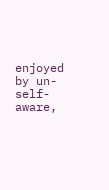enjoyed by un-self-aware,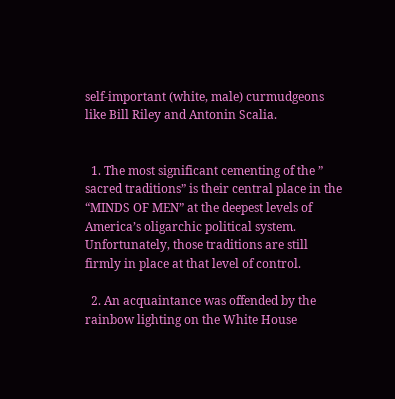self-important (white, male) curmudgeons like Bill Riley and Antonin Scalia.


  1. The most significant cementing of the ” sacred traditions” is their central place in the “MINDS OF MEN” at the deepest levels of America’s oligarchic political system. Unfortunately, those traditions are still firmly in place at that level of control.

  2. An acquaintance was offended by the rainbow lighting on the White House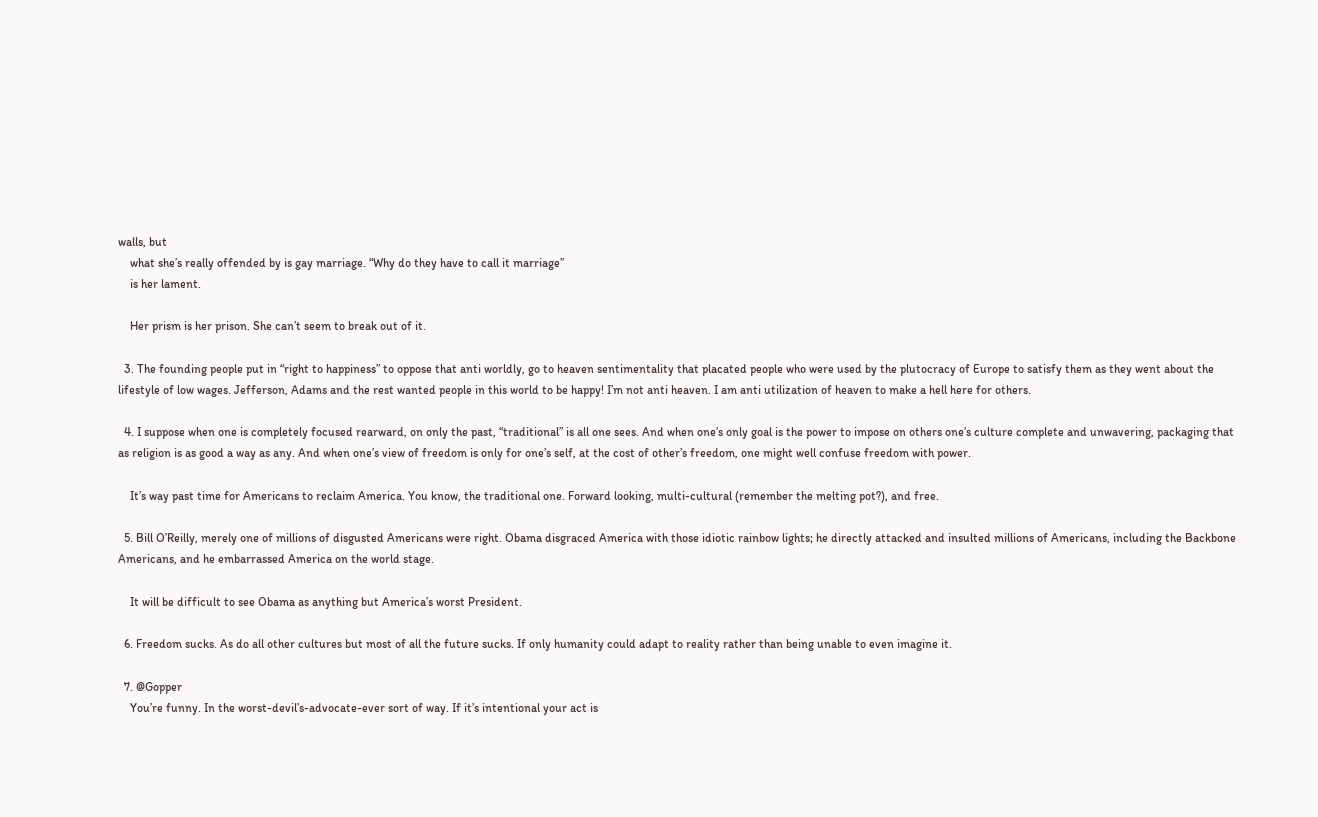walls, but
    what she’s really offended by is gay marriage. “Why do they have to call it marriage”
    is her lament.

    Her prism is her prison. She can’t seem to break out of it.

  3. The founding people put in “right to happiness” to oppose that anti worldly, go to heaven sentimentality that placated people who were used by the plutocracy of Europe to satisfy them as they went about the lifestyle of low wages. Jefferson, Adams and the rest wanted people in this world to be happy! I’m not anti heaven. I am anti utilization of heaven to make a hell here for others.

  4. I suppose when one is completely focused rearward, on only the past, “traditional” is all one sees. And when one’s only goal is the power to impose on others one’s culture complete and unwavering, packaging that as religion is as good a way as any. And when one’s view of freedom is only for one’s self, at the cost of other’s freedom, one might well confuse freedom with power.

    It’s way past time for Americans to reclaim America. You know, the traditional one. Forward looking, multi-cultural (remember the melting pot?), and free.

  5. Bill O’Reilly, merely one of millions of disgusted Americans were right. Obama disgraced America with those idiotic rainbow lights; he directly attacked and insulted millions of Americans, including the Backbone Americans, and he embarrassed America on the world stage.

    It will be difficult to see Obama as anything but America’s worst President.

  6. Freedom sucks. As do all other cultures but most of all the future sucks. If only humanity could adapt to reality rather than being unable to even imagine it.

  7. @Gopper
    You’re funny. In the worst-devil’s-advocate-ever sort of way. If it’s intentional your act is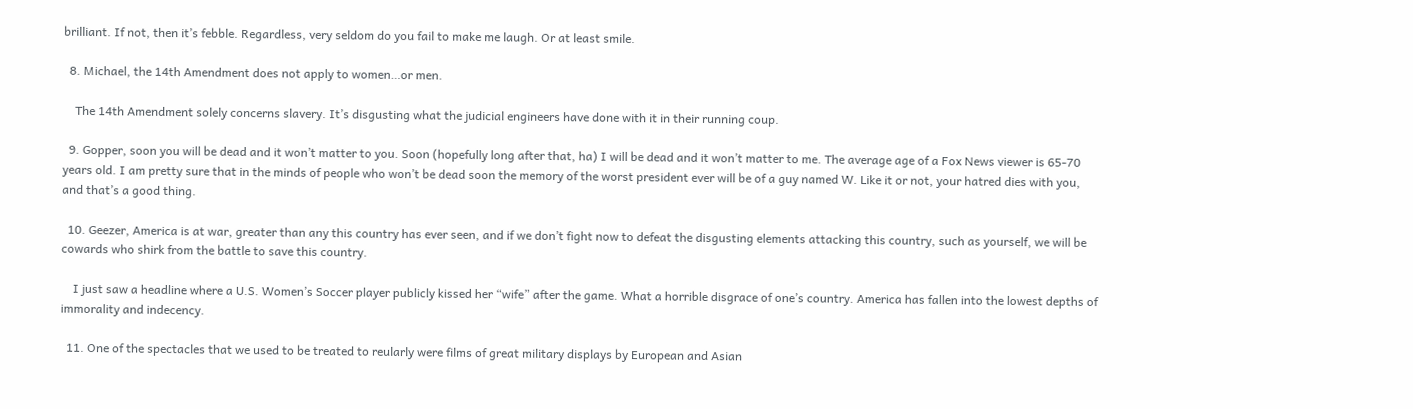brilliant. If not, then it’s febble. Regardless, very seldom do you fail to make me laugh. Or at least smile.

  8. Michael, the 14th Amendment does not apply to women…or men.

    The 14th Amendment solely concerns slavery. It’s disgusting what the judicial engineers have done with it in their running coup.

  9. Gopper, soon you will be dead and it won’t matter to you. Soon (hopefully long after that, ha) I will be dead and it won’t matter to me. The average age of a Fox News viewer is 65-70 years old. I am pretty sure that in the minds of people who won’t be dead soon the memory of the worst president ever will be of a guy named W. Like it or not, your hatred dies with you, and that’s a good thing.

  10. Geezer, America is at war, greater than any this country has ever seen, and if we don’t fight now to defeat the disgusting elements attacking this country, such as yourself, we will be cowards who shirk from the battle to save this country.

    I just saw a headline where a U.S. Women’s Soccer player publicly kissed her “wife” after the game. What a horrible disgrace of one’s country. America has fallen into the lowest depths of immorality and indecency.

  11. One of the spectacles that we used to be treated to reularly were films of great military displays by European and Asian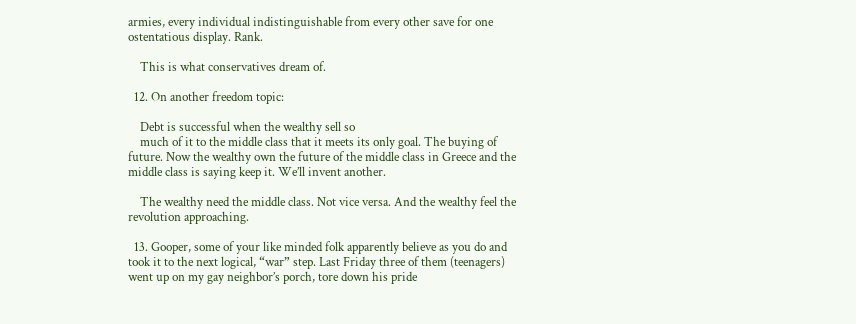armies, every individual indistinguishable from every other save for one ostentatious display. Rank.

    This is what conservatives dream of.

  12. On another freedom topic:

    Debt is successful when the wealthy sell so
    much of it to the middle class that it meets its only goal. The buying of future. Now the wealthy own the future of the middle class in Greece and the middle class is saying keep it. We’ll invent another.

    The wealthy need the middle class. Not vice versa. And the wealthy feel the revolution approaching.

  13. Gooper, some of your like minded folk apparently believe as you do and took it to the next logical, “war” step. Last Friday three of them (teenagers) went up on my gay neighbor’s porch, tore down his pride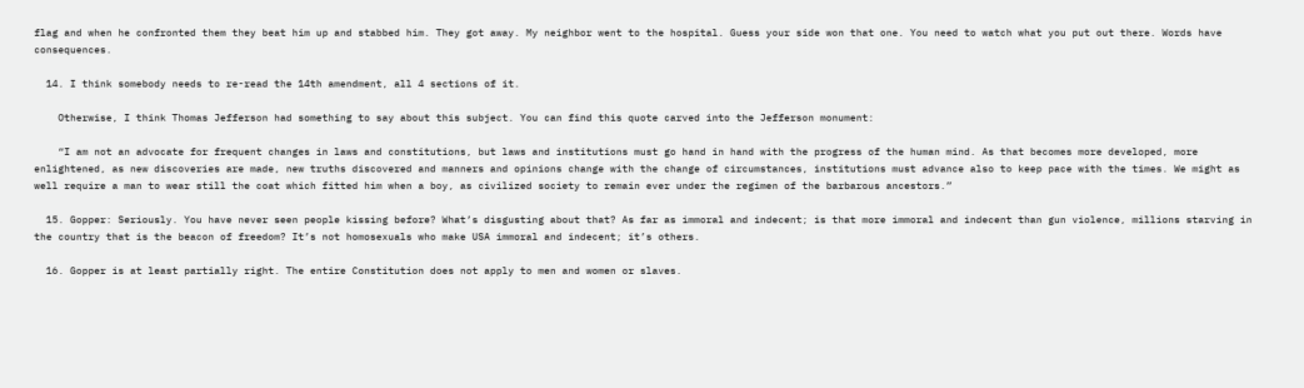flag and when he confronted them they beat him up and stabbed him. They got away. My neighbor went to the hospital. Guess your side won that one. You need to watch what you put out there. Words have consequences.

  14. I think somebody needs to re-read the 14th amendment, all 4 sections of it.

    Otherwise, I think Thomas Jefferson had something to say about this subject. You can find this quote carved into the Jefferson monument:

    “I am not an advocate for frequent changes in laws and constitutions, but laws and institutions must go hand in hand with the progress of the human mind. As that becomes more developed, more enlightened, as new discoveries are made, new truths discovered and manners and opinions change with the change of circumstances, institutions must advance also to keep pace with the times. We might as well require a man to wear still the coat which fitted him when a boy, as civilized society to remain ever under the regimen of the barbarous ancestors.”

  15. Gopper: Seriously. You have never seen people kissing before? What’s disgusting about that? As far as immoral and indecent; is that more immoral and indecent than gun violence, millions starving in the country that is the beacon of freedom? It’s not homosexuals who make USA immoral and indecent; it’s others.

  16. Gopper is at least partially right. The entire Constitution does not apply to men and women or slaves.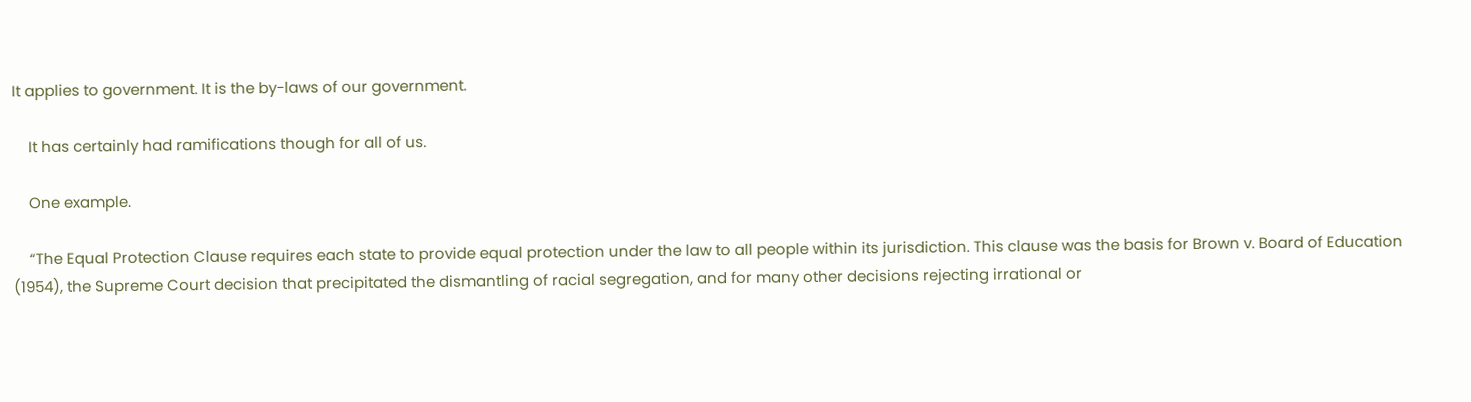It applies to government. It is the by-laws of our government.

    It has certainly had ramifications though for all of us.

    One example.

    “The Equal Protection Clause requires each state to provide equal protection under the law to all people within its jurisdiction. This clause was the basis for Brown v. Board of Education (1954), the Supreme Court decision that precipitated the dismantling of racial segregation, and for many other decisions rejecting irrational or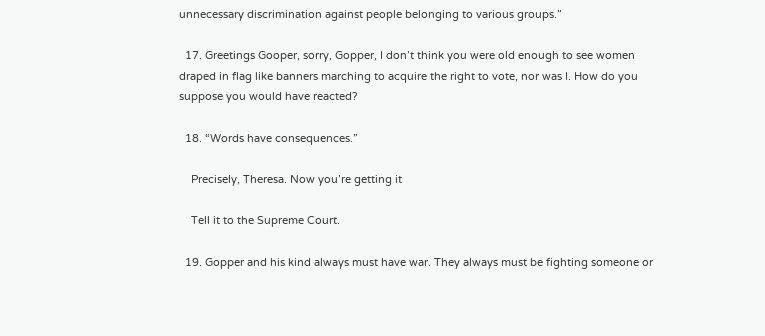unnecessary discrimination against people belonging to various groups.”

  17. Greetings Gooper, sorry, Gopper, I don’t think you were old enough to see women draped in flag like banners marching to acquire the right to vote, nor was I. How do you suppose you would have reacted?

  18. “Words have consequences.”

    Precisely, Theresa. Now you’re getting it

    Tell it to the Supreme Court.

  19. Gopper and his kind always must have war. They always must be fighting someone or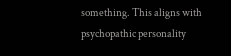something. This aligns with psychopathic personality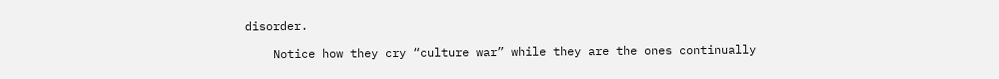disorder.

    Notice how they cry “culture war” while they are the ones continually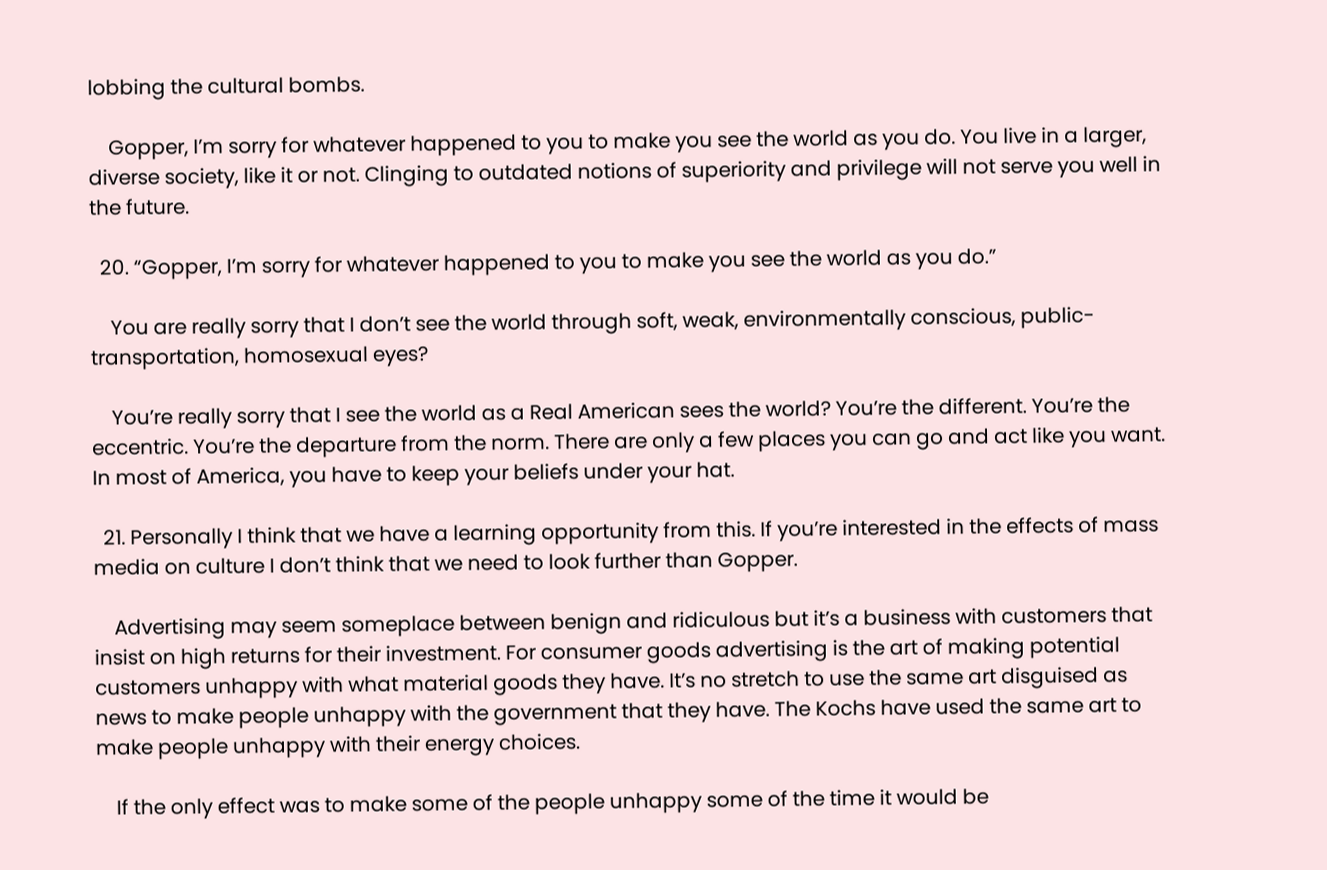lobbing the cultural bombs.

    Gopper, I’m sorry for whatever happened to you to make you see the world as you do. You live in a larger, diverse society, like it or not. Clinging to outdated notions of superiority and privilege will not serve you well in the future.

  20. “Gopper, I’m sorry for whatever happened to you to make you see the world as you do.”

    You are really sorry that I don’t see the world through soft, weak, environmentally conscious, public-transportation, homosexual eyes?

    You’re really sorry that I see the world as a Real American sees the world? You’re the different. You’re the eccentric. You’re the departure from the norm. There are only a few places you can go and act like you want. In most of America, you have to keep your beliefs under your hat.

  21. Personally I think that we have a learning opportunity from this. If you’re interested in the effects of mass media on culture I don’t think that we need to look further than Gopper.

    Advertising may seem someplace between benign and ridiculous but it’s a business with customers that insist on high returns for their investment. For consumer goods advertising is the art of making potential customers unhappy with what material goods they have. It’s no stretch to use the same art disguised as news to make people unhappy with the government that they have. The Kochs have used the same art to make people unhappy with their energy choices.

    If the only effect was to make some of the people unhappy some of the time it would be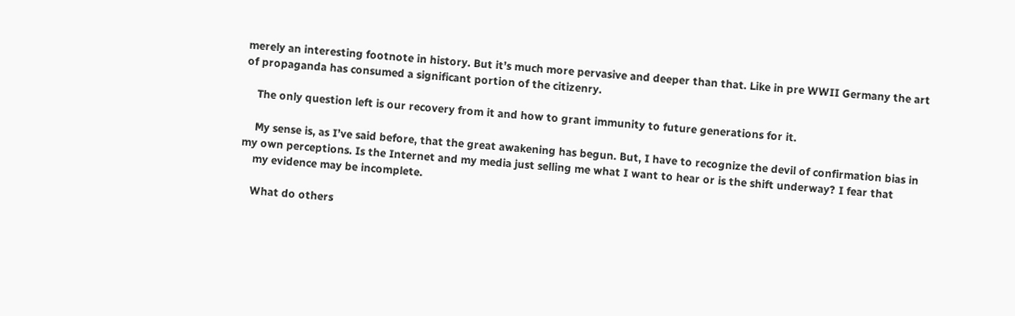merely an interesting footnote in history. But it’s much more pervasive and deeper than that. Like in pre WWII Germany the art of propaganda has consumed a significant portion of the citizenry.

    The only question left is our recovery from it and how to grant immunity to future generations for it.

    My sense is, as I’ve said before, that the great awakening has begun. But, I have to recognize the devil of confirmation bias in my own perceptions. Is the Internet and my media just selling me what I want to hear or is the shift underway? I fear that
    my evidence may be incomplete.

    What do others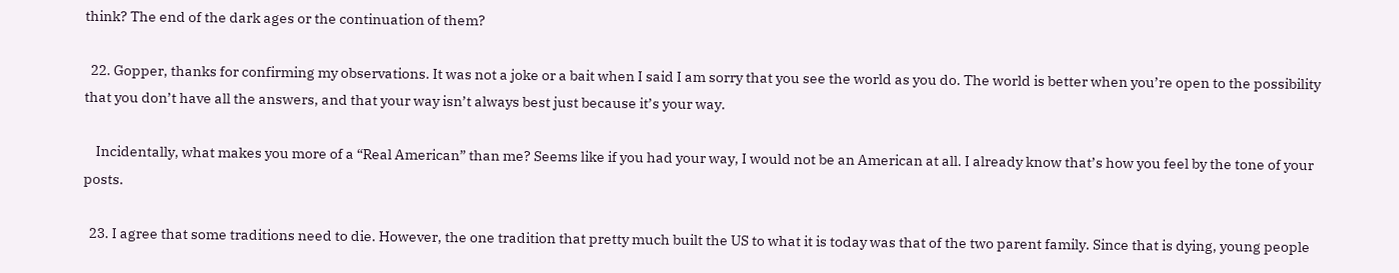think? The end of the dark ages or the continuation of them?

  22. Gopper, thanks for confirming my observations. It was not a joke or a bait when I said I am sorry that you see the world as you do. The world is better when you’re open to the possibility that you don’t have all the answers, and that your way isn’t always best just because it’s your way.

    Incidentally, what makes you more of a “Real American” than me? Seems like if you had your way, I would not be an American at all. I already know that’s how you feel by the tone of your posts.

  23. I agree that some traditions need to die. However, the one tradition that pretty much built the US to what it is today was that of the two parent family. Since that is dying, young people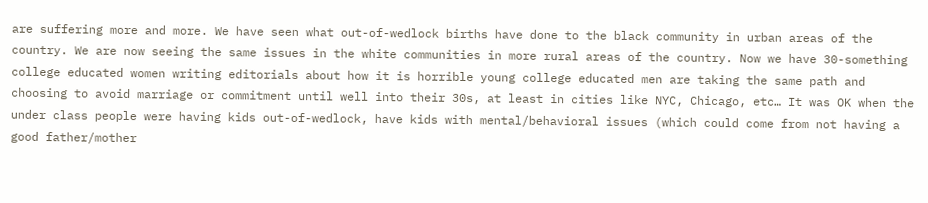are suffering more and more. We have seen what out-of-wedlock births have done to the black community in urban areas of the country. We are now seeing the same issues in the white communities in more rural areas of the country. Now we have 30-something college educated women writing editorials about how it is horrible young college educated men are taking the same path and choosing to avoid marriage or commitment until well into their 30s, at least in cities like NYC, Chicago, etc… It was OK when the under class people were having kids out-of-wedlock, have kids with mental/behavioral issues (which could come from not having a good father/mother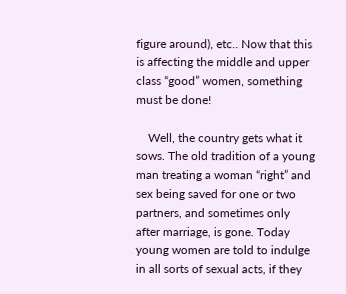figure around), etc.. Now that this is affecting the middle and upper class “good” women, something must be done!

    Well, the country gets what it sows. The old tradition of a young man treating a woman “right” and sex being saved for one or two partners, and sometimes only after marriage, is gone. Today young women are told to indulge in all sorts of sexual acts, if they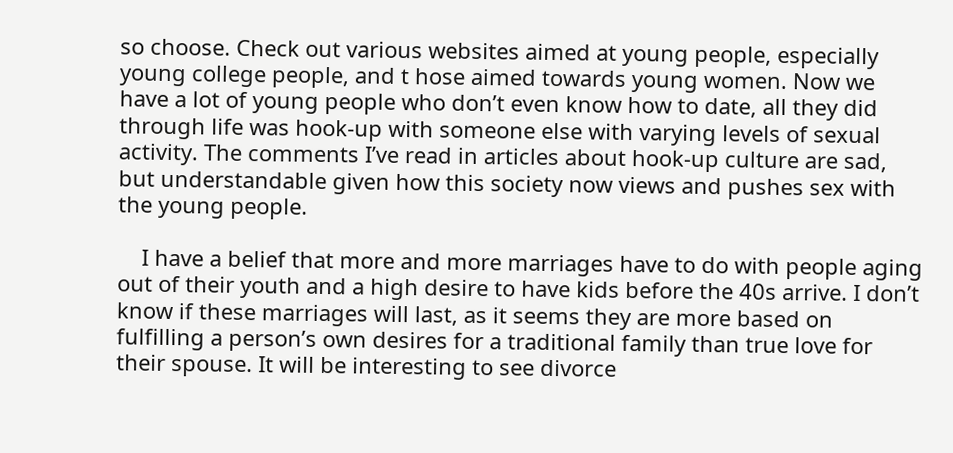so choose. Check out various websites aimed at young people, especially young college people, and t hose aimed towards young women. Now we have a lot of young people who don’t even know how to date, all they did through life was hook-up with someone else with varying levels of sexual activity. The comments I’ve read in articles about hook-up culture are sad, but understandable given how this society now views and pushes sex with the young people.

    I have a belief that more and more marriages have to do with people aging out of their youth and a high desire to have kids before the 40s arrive. I don’t know if these marriages will last, as it seems they are more based on fulfilling a person’s own desires for a traditional family than true love for their spouse. It will be interesting to see divorce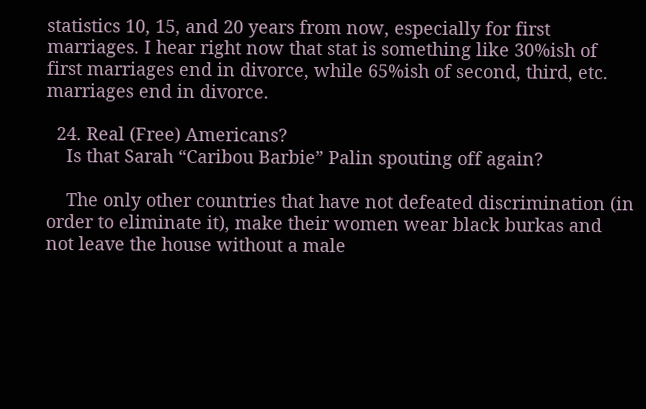statistics 10, 15, and 20 years from now, especially for first marriages. I hear right now that stat is something like 30%ish of first marriages end in divorce, while 65%ish of second, third, etc. marriages end in divorce.

  24. Real (Free) Americans?
    Is that Sarah “Caribou Barbie” Palin spouting off again?

    The only other countries that have not defeated discrimination (in order to eliminate it), make their women wear black burkas and not leave the house without a male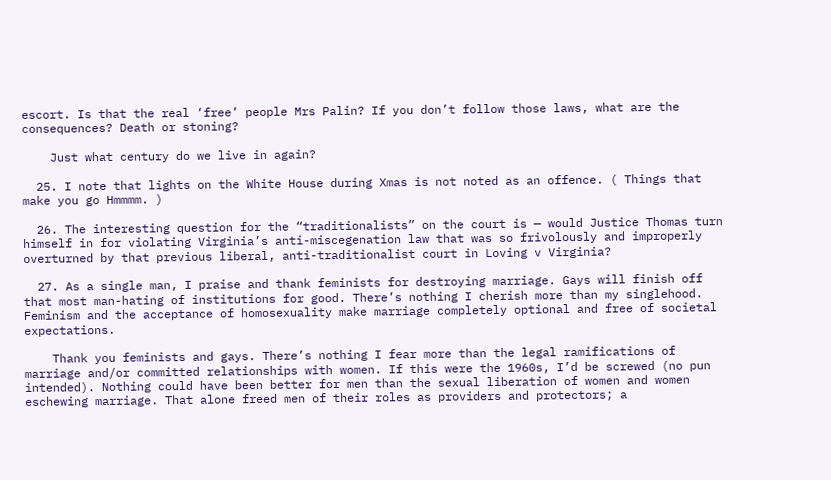escort. Is that the real ‘free’ people Mrs Palin? If you don’t follow those laws, what are the consequences? Death or stoning?

    Just what century do we live in again?

  25. I note that lights on the White House during Xmas is not noted as an offence. ( Things that make you go Hmmmm. )

  26. The interesting question for the “traditionalists” on the court is — would Justice Thomas turn himself in for violating Virginia’s anti-miscegenation law that was so frivolously and improperly overturned by that previous liberal, anti-traditionalist court in Loving v Virginia?

  27. As a single man, I praise and thank feminists for destroying marriage. Gays will finish off that most man-hating of institutions for good. There’s nothing I cherish more than my singlehood. Feminism and the acceptance of homosexuality make marriage completely optional and free of societal expectations.

    Thank you feminists and gays. There’s nothing I fear more than the legal ramifications of marriage and/or committed relationships with women. If this were the 1960s, I’d be screwed (no pun intended). Nothing could have been better for men than the sexual liberation of women and women eschewing marriage. That alone freed men of their roles as providers and protectors; a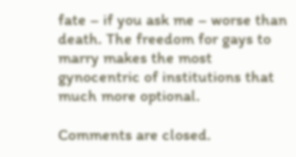fate – if you ask me – worse than death. The freedom for gays to marry makes the most gynocentric of institutions that much more optional.

Comments are closed.